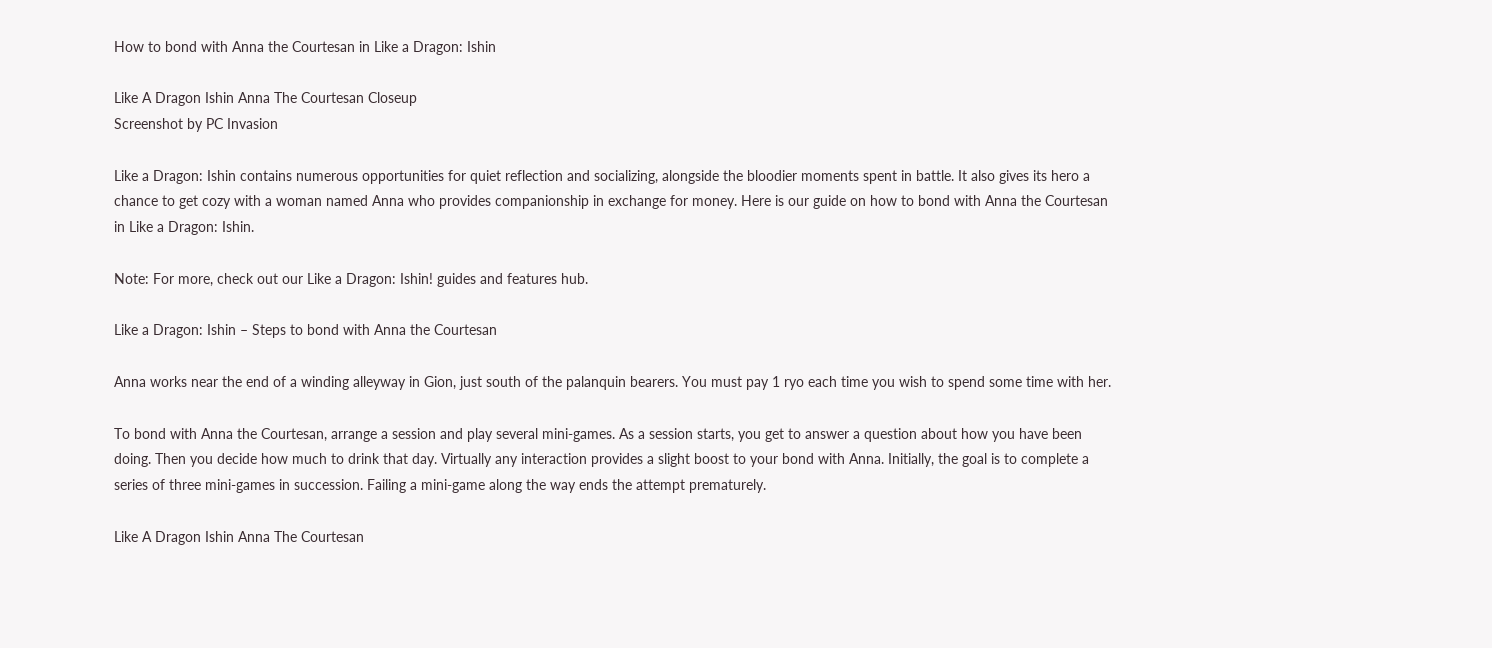How to bond with Anna the Courtesan in Like a Dragon: Ishin

Like A Dragon Ishin Anna The Courtesan Closeup
Screenshot by PC Invasion

Like a Dragon: Ishin contains numerous opportunities for quiet reflection and socializing, alongside the bloodier moments spent in battle. It also gives its hero a chance to get cozy with a woman named Anna who provides companionship in exchange for money. Here is our guide on how to bond with Anna the Courtesan in Like a Dragon: Ishin.

Note: For more, check out our Like a Dragon: Ishin! guides and features hub.

Like a Dragon: Ishin – Steps to bond with Anna the Courtesan

Anna works near the end of a winding alleyway in Gion, just south of the palanquin bearers. You must pay 1 ryo each time you wish to spend some time with her.

To bond with Anna the Courtesan, arrange a session and play several mini-games. As a session starts, you get to answer a question about how you have been doing. Then you decide how much to drink that day. Virtually any interaction provides a slight boost to your bond with Anna. Initially, the goal is to complete a series of three mini-games in succession. Failing a mini-game along the way ends the attempt prematurely.

Like A Dragon Ishin Anna The Courtesan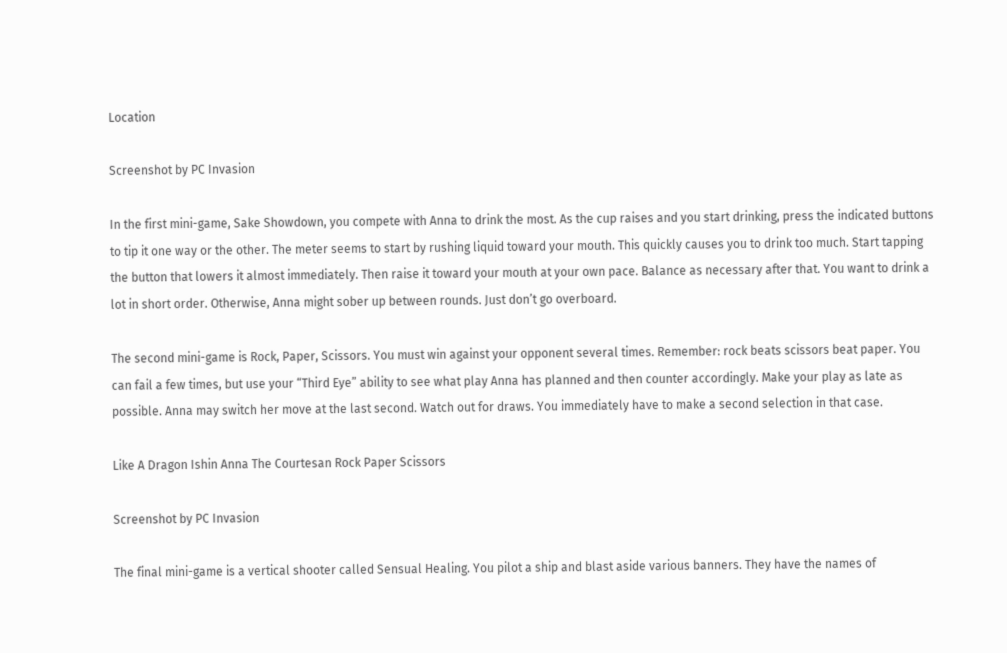Location

Screenshot by PC Invasion

In the first mini-game, Sake Showdown, you compete with Anna to drink the most. As the cup raises and you start drinking, press the indicated buttons to tip it one way or the other. The meter seems to start by rushing liquid toward your mouth. This quickly causes you to drink too much. Start tapping the button that lowers it almost immediately. Then raise it toward your mouth at your own pace. Balance as necessary after that. You want to drink a lot in short order. Otherwise, Anna might sober up between rounds. Just don’t go overboard.

The second mini-game is Rock, Paper, Scissors. You must win against your opponent several times. Remember: rock beats scissors beat paper. You can fail a few times, but use your “Third Eye” ability to see what play Anna has planned and then counter accordingly. Make your play as late as possible. Anna may switch her move at the last second. Watch out for draws. You immediately have to make a second selection in that case.

Like A Dragon Ishin Anna The Courtesan Rock Paper Scissors

Screenshot by PC Invasion

The final mini-game is a vertical shooter called Sensual Healing. You pilot a ship and blast aside various banners. They have the names of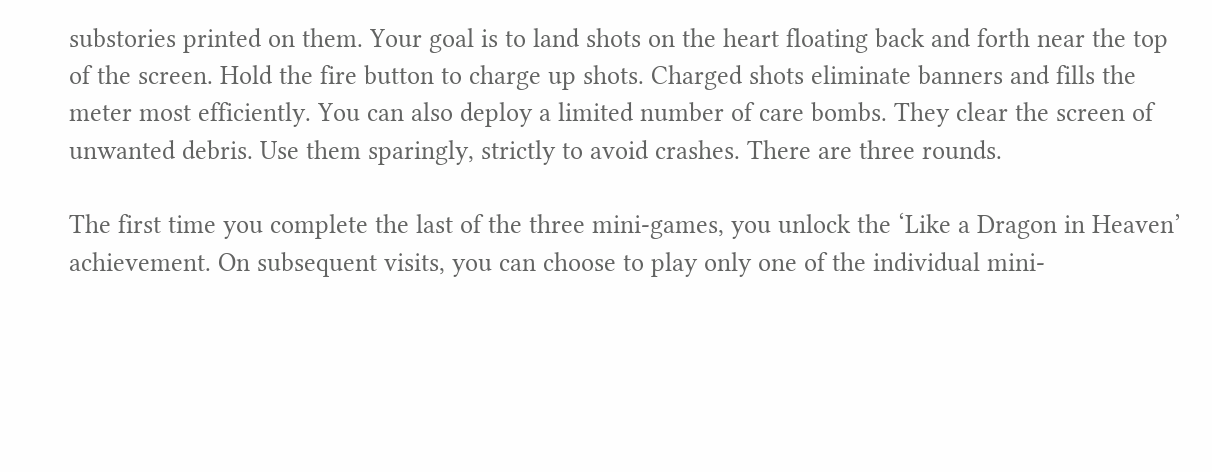substories printed on them. Your goal is to land shots on the heart floating back and forth near the top of the screen. Hold the fire button to charge up shots. Charged shots eliminate banners and fills the meter most efficiently. You can also deploy a limited number of care bombs. They clear the screen of unwanted debris. Use them sparingly, strictly to avoid crashes. There are three rounds.

The first time you complete the last of the three mini-games, you unlock the ‘Like a Dragon in Heaven’ achievement. On subsequent visits, you can choose to play only one of the individual mini-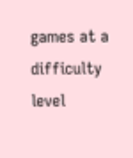games at a difficulty level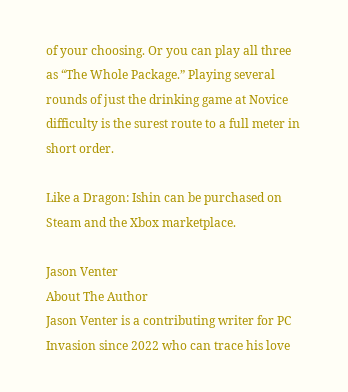of your choosing. Or you can play all three as “The Whole Package.” Playing several rounds of just the drinking game at Novice difficulty is the surest route to a full meter in short order.

Like a Dragon: Ishin can be purchased on Steam and the Xbox marketplace.

Jason Venter
About The Author
Jason Venter is a contributing writer for PC Invasion since 2022 who can trace his love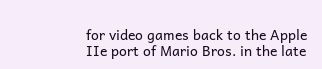for video games back to the Apple IIe port of Mario Bros. in the late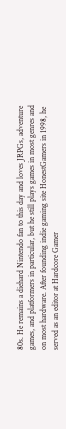80s. He remains a diehard Nintendo fan to this day and loves JRPGs, adventure games, and platformers in particular, but he still plays games in most genres and on most hardware. After founding indie gaming site HonestGamers in 1998, he served as an editor at Hardcore Gamer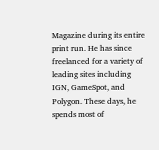Magazine during its entire print run. He has since freelanced for a variety of leading sites including IGN, GameSpot, and Polygon. These days, he spends most of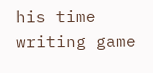his time writing game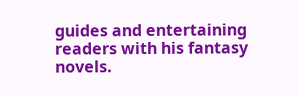guides and entertaining readers with his fantasy novels.